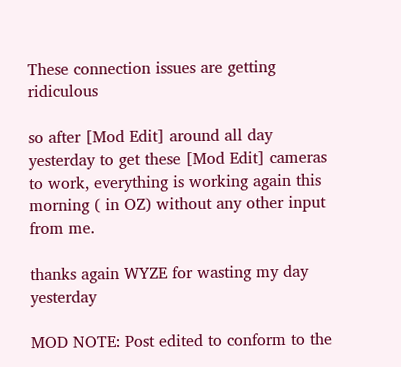These connection issues are getting ridiculous

so after [Mod Edit] around all day yesterday to get these [Mod Edit] cameras to work, everything is working again this morning ( in OZ) without any other input from me.

thanks again WYZE for wasting my day yesterday

MOD NOTE: Post edited to conform to the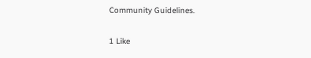Community Guidelines.

1 Like